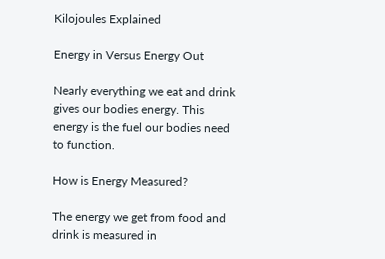Kilojoules Explained

Energy in Versus Energy Out

Nearly everything we eat and drink gives our bodies energy. This energy is the fuel our bodies need to function.

How is Energy Measured?

The energy we get from food and drink is measured in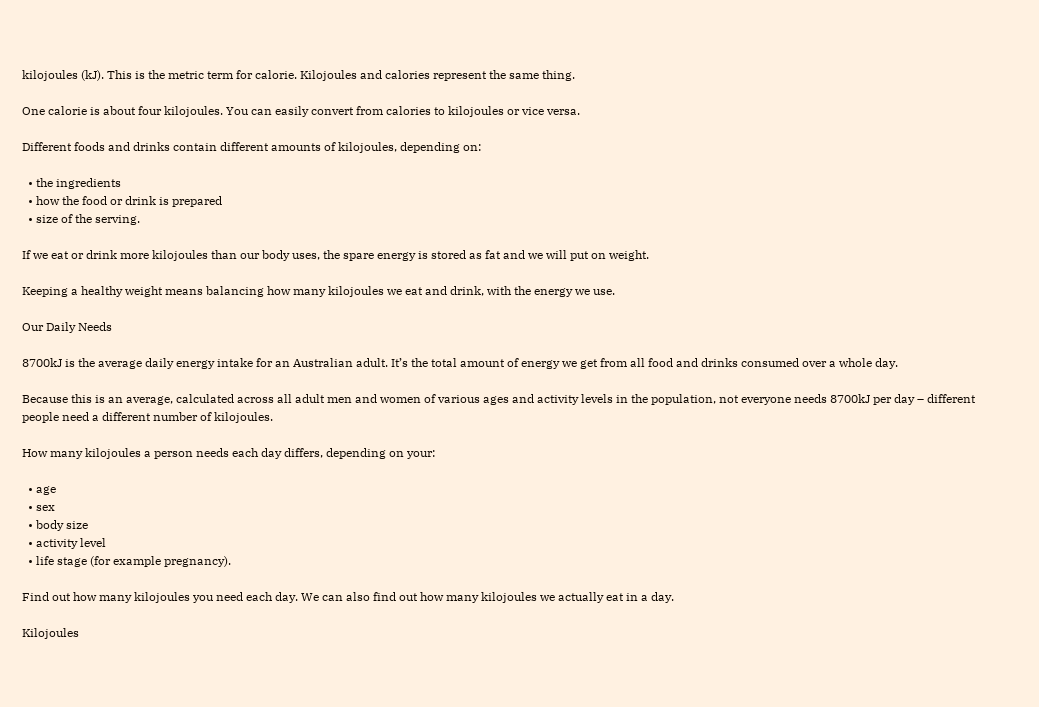kilojoules (kJ). This is the metric term for calorie. Kilojoules and calories represent the same thing.

One calorie is about four kilojoules. You can easily convert from calories to kilojoules or vice versa.

Different foods and drinks contain different amounts of kilojoules, depending on:

  • the ingredients
  • how the food or drink is prepared
  • size of the serving.

If we eat or drink more kilojoules than our body uses, the spare energy is stored as fat and we will put on weight.

Keeping a healthy weight means balancing how many kilojoules we eat and drink, with the energy we use.

Our Daily Needs

8700kJ is the average daily energy intake for an Australian adult. It’s the total amount of energy we get from all food and drinks consumed over a whole day.

Because this is an average, calculated across all adult men and women of various ages and activity levels in the population, not everyone needs 8700kJ per day – different people need a different number of kilojoules.

How many kilojoules a person needs each day differs, depending on your:

  • age
  • sex
  • body size
  • activity level
  • life stage (for example pregnancy).

Find out how many kilojoules you need each day. We can also find out how many kilojoules we actually eat in a day.

Kilojoules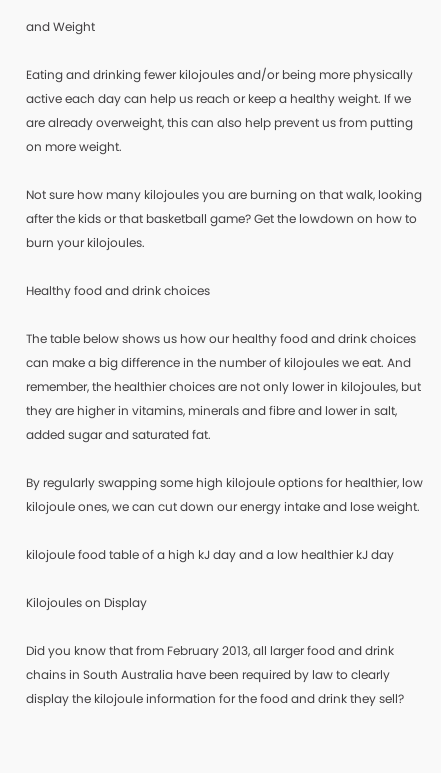and Weight

Eating and drinking fewer kilojoules and/or being more physically active each day can help us reach or keep a healthy weight. If we are already overweight, this can also help prevent us from putting on more weight.

Not sure how many kilojoules you are burning on that walk, looking after the kids or that basketball game? Get the lowdown on how to burn your kilojoules.

Healthy food and drink choices

The table below shows us how our healthy food and drink choices can make a big difference in the number of kilojoules we eat. And remember, the healthier choices are not only lower in kilojoules, but they are higher in vitamins, minerals and fibre and lower in salt, added sugar and saturated fat.

By regularly swapping some high kilojoule options for healthier, low kilojoule ones, we can cut down our energy intake and lose weight.

kilojoule food table of a high kJ day and a low healthier kJ day

Kilojoules on Display

Did you know that from February 2013, all larger food and drink chains in South Australia have been required by law to clearly display the kilojoule information for the food and drink they sell?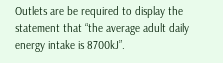Outlets are be required to display the statement that “the average adult daily energy intake is 8700kJ”.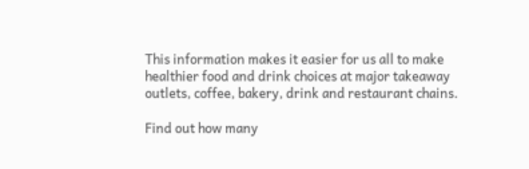This information makes it easier for us all to make healthier food and drink choices at major takeaway outlets, coffee, bakery, drink and restaurant chains.

Find out how many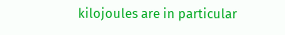kilojoules are in particular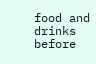food and drinks before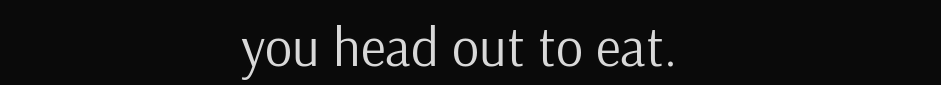you head out to eat.